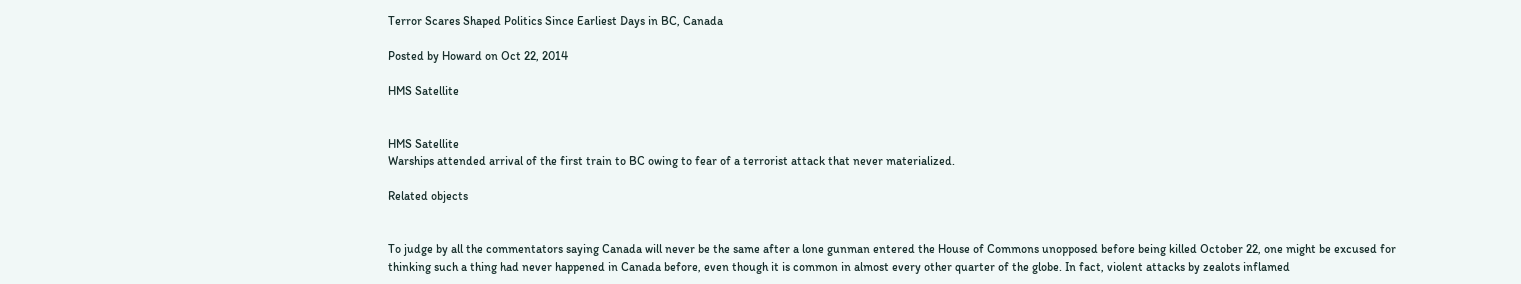Terror Scares Shaped Politics Since Earliest Days in BC, Canada

Posted by Howard on Oct 22, 2014

HMS Satellite


HMS Satellite
Warships attended arrival of the first train to BC owing to fear of a terrorist attack that never materialized.

Related objects


To judge by all the commentators saying Canada will never be the same after a lone gunman entered the House of Commons unopposed before being killed October 22, one might be excused for thinking such a thing had never happened in Canada before, even though it is common in almost every other quarter of the globe. In fact, violent attacks by zealots inflamed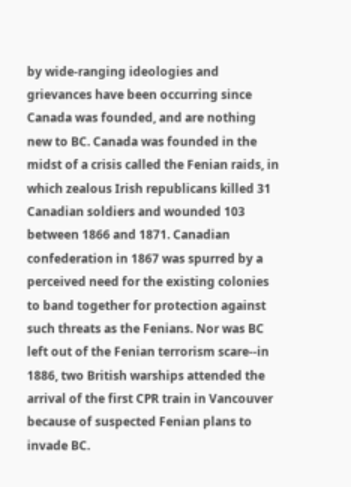by wide-ranging ideologies and grievances have been occurring since Canada was founded, and are nothing new to BC. Canada was founded in the midst of a crisis called the Fenian raids, in which zealous Irish republicans killed 31 Canadian soldiers and wounded 103 between 1866 and 1871. Canadian confederation in 1867 was spurred by a perceived need for the existing colonies to band together for protection against such threats as the Fenians. Nor was BC left out of the Fenian terrorism scare--in 1886, two British warships attended the arrival of the first CPR train in Vancouver because of suspected Fenian plans to invade BC.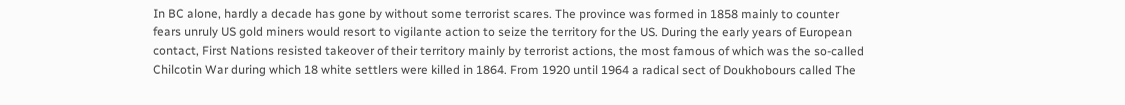In BC alone, hardly a decade has gone by without some terrorist scares. The province was formed in 1858 mainly to counter fears unruly US gold miners would resort to vigilante action to seize the territory for the US. During the early years of European contact, First Nations resisted takeover of their territory mainly by terrorist actions, the most famous of which was the so-called Chilcotin War during which 18 white settlers were killed in 1864. From 1920 until 1964 a radical sect of Doukhobours called The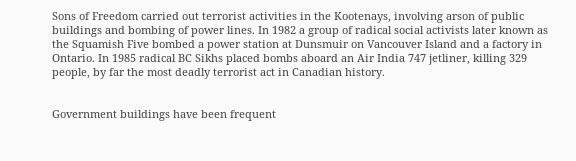Sons of Freedom carried out terrorist activities in the Kootenays, involving arson of public buildings and bombing of power lines. In 1982 a group of radical social activists later known as the Squamish Five bombed a power station at Dunsmuir on Vancouver Island and a factory in Ontario. In 1985 radical BC Sikhs placed bombs aboard an Air India 747 jetliner, killing 329 people, by far the most deadly terrorist act in Canadian history.


Government buildings have been frequent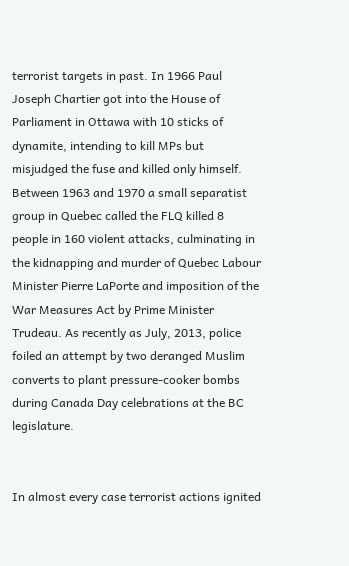terrorist targets in past. In 1966 Paul Joseph Chartier got into the House of Parliament in Ottawa with 10 sticks of dynamite, intending to kill MPs but misjudged the fuse and killed only himself. Between 1963 and 1970 a small separatist group in Quebec called the FLQ killed 8 people in 160 violent attacks, culminating in the kidnapping and murder of Quebec Labour Minister Pierre LaPorte and imposition of the War Measures Act by Prime Minister Trudeau. As recently as July, 2013, police foiled an attempt by two deranged Muslim converts to plant pressure-cooker bombs during Canada Day celebrations at the BC legislature.


In almost every case terrorist actions ignited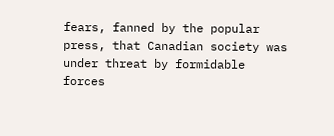fears, fanned by the popular press, that Canadian society was under threat by formidable forces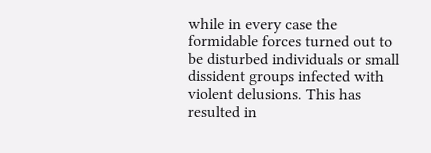while in every case the formidable forces turned out to be disturbed individuals or small dissident groups infected with violent delusions. This has resulted in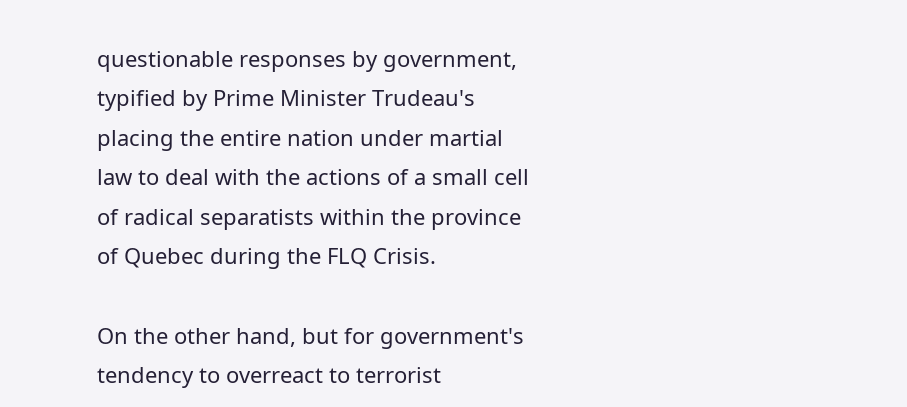questionable responses by government, typified by Prime Minister Trudeau's placing the entire nation under martial law to deal with the actions of a small cell of radical separatists within the province of Quebec during the FLQ Crisis.

On the other hand, but for government's tendency to overreact to terrorist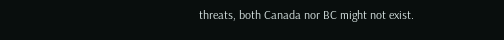threats, both Canada nor BC might not exist.